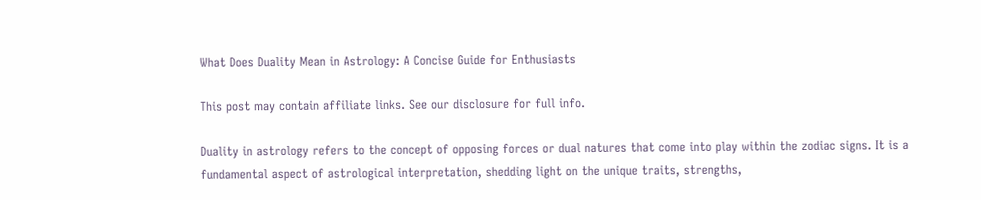What Does Duality Mean in Astrology: A Concise Guide for Enthusiasts

This post may contain affiliate links. See our disclosure for full info.

Duality in astrology refers to the concept of opposing forces or dual natures that come into play within the zodiac signs. It is a fundamental aspect of astrological interpretation, shedding light on the unique traits, strengths,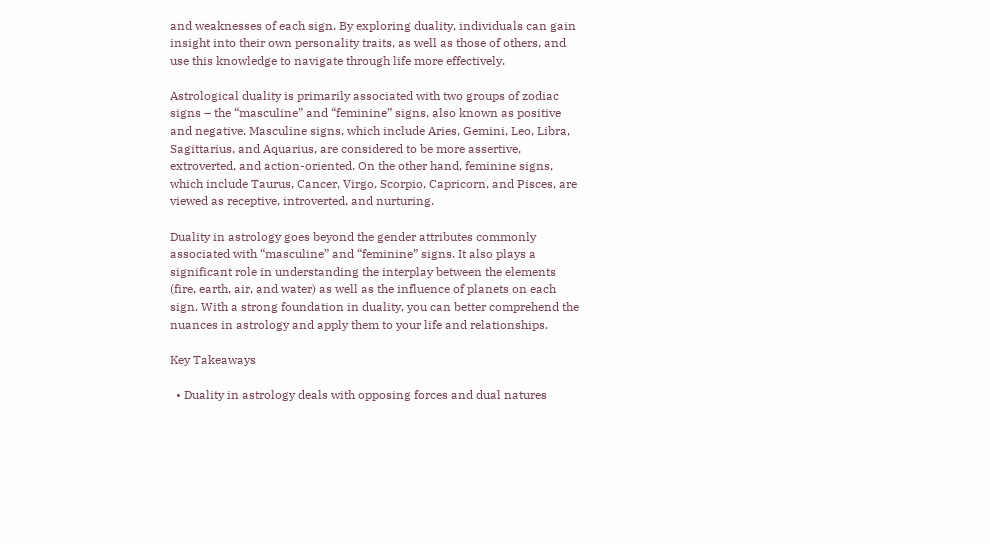and weaknesses of each sign. By exploring duality, individuals can gain insight into their own personality traits, as well as those of others, and use this knowledge to navigate through life more effectively.

Astrological duality is primarily associated with two groups of zodiac signs – the “masculine” and “feminine” signs, also known as positive and negative. Masculine signs, which include Aries, Gemini, Leo, Libra, Sagittarius, and Aquarius, are considered to be more assertive, extroverted, and action-oriented. On the other hand, feminine signs, which include Taurus, Cancer, Virgo, Scorpio, Capricorn, and Pisces, are viewed as receptive, introverted, and nurturing.

Duality in astrology goes beyond the gender attributes commonly associated with “masculine” and “feminine” signs. It also plays a significant role in understanding the interplay between the elements (fire, earth, air, and water) as well as the influence of planets on each sign. With a strong foundation in duality, you can better comprehend the nuances in astrology and apply them to your life and relationships.

Key Takeaways

  • Duality in astrology deals with opposing forces and dual natures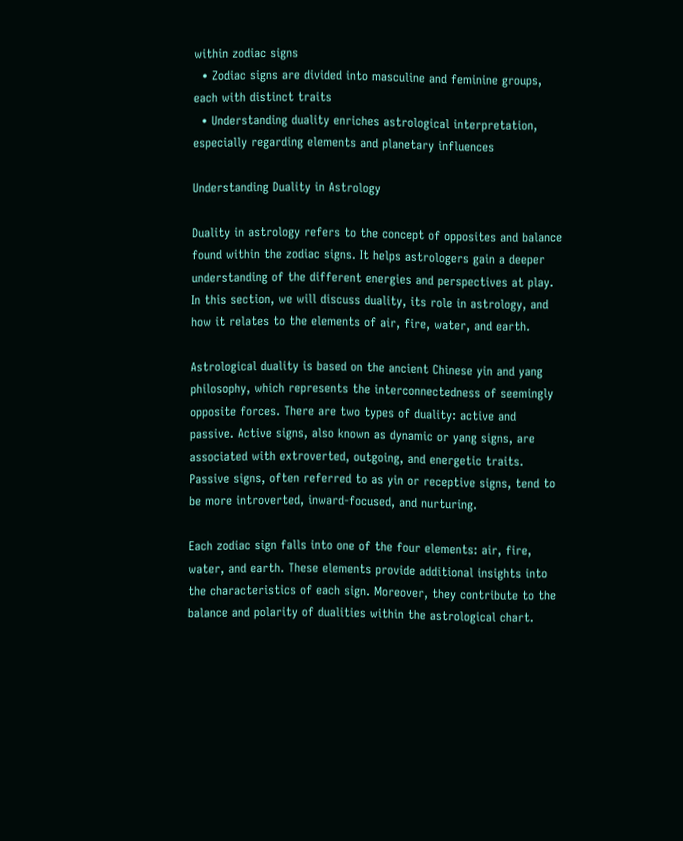within zodiac signs
  • Zodiac signs are divided into masculine and feminine groups, each with distinct traits
  • Understanding duality enriches astrological interpretation, especially regarding elements and planetary influences

Understanding Duality in Astrology

Duality in astrology refers to the concept of opposites and balance found within the zodiac signs. It helps astrologers gain a deeper understanding of the different energies and perspectives at play. In this section, we will discuss duality, its role in astrology, and how it relates to the elements of air, fire, water, and earth.

Astrological duality is based on the ancient Chinese yin and yang philosophy, which represents the interconnectedness of seemingly opposite forces. There are two types of duality: active and passive. Active signs, also known as dynamic or yang signs, are associated with extroverted, outgoing, and energetic traits. Passive signs, often referred to as yin or receptive signs, tend to be more introverted, inward-focused, and nurturing.

Each zodiac sign falls into one of the four elements: air, fire, water, and earth. These elements provide additional insights into the characteristics of each sign. Moreover, they contribute to the balance and polarity of dualities within the astrological chart.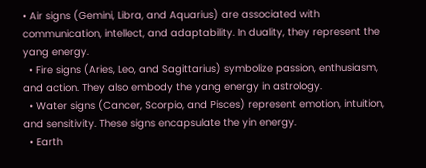• Air signs (Gemini, Libra, and Aquarius) are associated with communication, intellect, and adaptability. In duality, they represent the yang energy.
  • Fire signs (Aries, Leo, and Sagittarius) symbolize passion, enthusiasm, and action. They also embody the yang energy in astrology.
  • Water signs (Cancer, Scorpio, and Pisces) represent emotion, intuition, and sensitivity. These signs encapsulate the yin energy.
  • Earth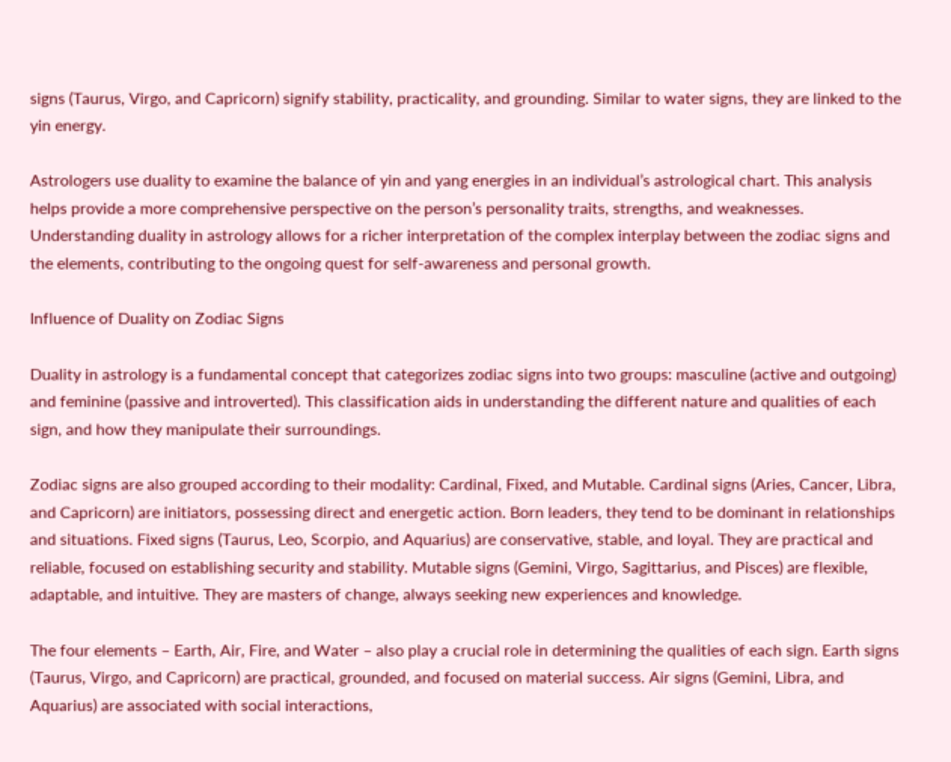signs (Taurus, Virgo, and Capricorn) signify stability, practicality, and grounding. Similar to water signs, they are linked to the yin energy.

Astrologers use duality to examine the balance of yin and yang energies in an individual’s astrological chart. This analysis helps provide a more comprehensive perspective on the person’s personality traits, strengths, and weaknesses. Understanding duality in astrology allows for a richer interpretation of the complex interplay between the zodiac signs and the elements, contributing to the ongoing quest for self-awareness and personal growth.

Influence of Duality on Zodiac Signs

Duality in astrology is a fundamental concept that categorizes zodiac signs into two groups: masculine (active and outgoing) and feminine (passive and introverted). This classification aids in understanding the different nature and qualities of each sign, and how they manipulate their surroundings.

Zodiac signs are also grouped according to their modality: Cardinal, Fixed, and Mutable. Cardinal signs (Aries, Cancer, Libra, and Capricorn) are initiators, possessing direct and energetic action. Born leaders, they tend to be dominant in relationships and situations. Fixed signs (Taurus, Leo, Scorpio, and Aquarius) are conservative, stable, and loyal. They are practical and reliable, focused on establishing security and stability. Mutable signs (Gemini, Virgo, Sagittarius, and Pisces) are flexible, adaptable, and intuitive. They are masters of change, always seeking new experiences and knowledge.

The four elements – Earth, Air, Fire, and Water – also play a crucial role in determining the qualities of each sign. Earth signs (Taurus, Virgo, and Capricorn) are practical, grounded, and focused on material success. Air signs (Gemini, Libra, and Aquarius) are associated with social interactions,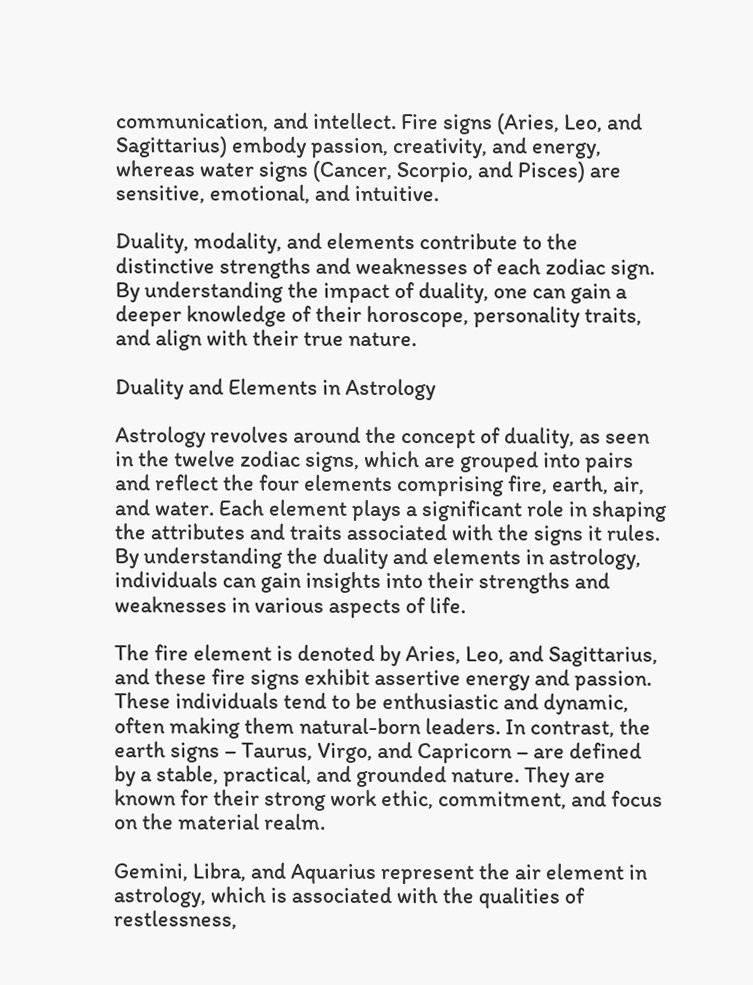communication, and intellect. Fire signs (Aries, Leo, and Sagittarius) embody passion, creativity, and energy, whereas water signs (Cancer, Scorpio, and Pisces) are sensitive, emotional, and intuitive.

Duality, modality, and elements contribute to the distinctive strengths and weaknesses of each zodiac sign. By understanding the impact of duality, one can gain a deeper knowledge of their horoscope, personality traits, and align with their true nature.

Duality and Elements in Astrology

Astrology revolves around the concept of duality, as seen in the twelve zodiac signs, which are grouped into pairs and reflect the four elements comprising fire, earth, air, and water. Each element plays a significant role in shaping the attributes and traits associated with the signs it rules. By understanding the duality and elements in astrology, individuals can gain insights into their strengths and weaknesses in various aspects of life.

The fire element is denoted by Aries, Leo, and Sagittarius, and these fire signs exhibit assertive energy and passion. These individuals tend to be enthusiastic and dynamic, often making them natural-born leaders. In contrast, the earth signs – Taurus, Virgo, and Capricorn – are defined by a stable, practical, and grounded nature. They are known for their strong work ethic, commitment, and focus on the material realm.

Gemini, Libra, and Aquarius represent the air element in astrology, which is associated with the qualities of restlessness,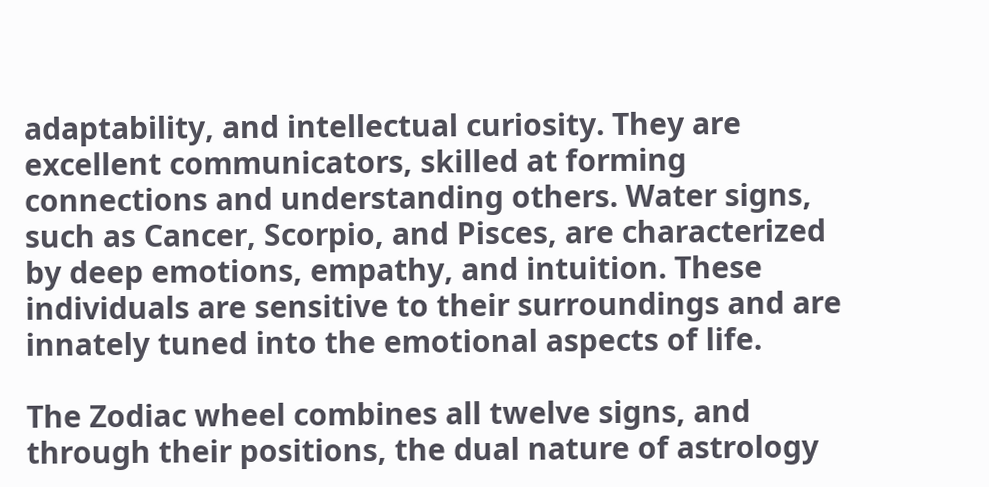adaptability, and intellectual curiosity. They are excellent communicators, skilled at forming connections and understanding others. Water signs, such as Cancer, Scorpio, and Pisces, are characterized by deep emotions, empathy, and intuition. These individuals are sensitive to their surroundings and are innately tuned into the emotional aspects of life.

The Zodiac wheel combines all twelve signs, and through their positions, the dual nature of astrology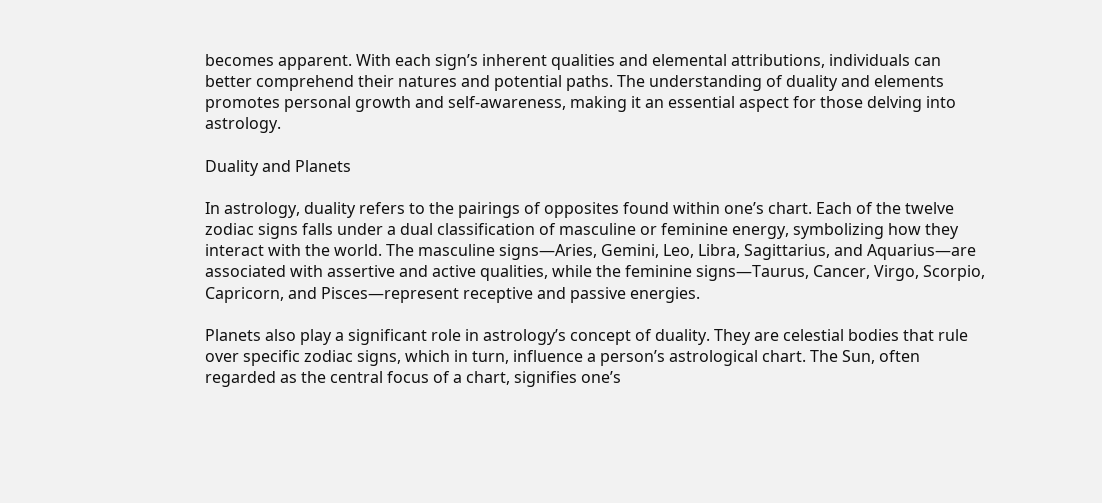becomes apparent. With each sign’s inherent qualities and elemental attributions, individuals can better comprehend their natures and potential paths. The understanding of duality and elements promotes personal growth and self-awareness, making it an essential aspect for those delving into astrology.

Duality and Planets

In astrology, duality refers to the pairings of opposites found within one’s chart. Each of the twelve zodiac signs falls under a dual classification of masculine or feminine energy, symbolizing how they interact with the world. The masculine signs—Aries, Gemini, Leo, Libra, Sagittarius, and Aquarius—are associated with assertive and active qualities, while the feminine signs—Taurus, Cancer, Virgo, Scorpio, Capricorn, and Pisces—represent receptive and passive energies.

Planets also play a significant role in astrology’s concept of duality. They are celestial bodies that rule over specific zodiac signs, which in turn, influence a person’s astrological chart. The Sun, often regarded as the central focus of a chart, signifies one’s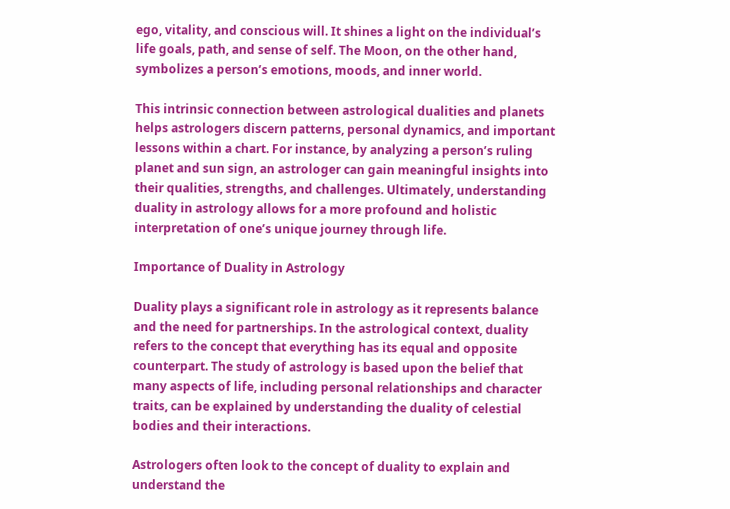ego, vitality, and conscious will. It shines a light on the individual’s life goals, path, and sense of self. The Moon, on the other hand, symbolizes a person’s emotions, moods, and inner world.

This intrinsic connection between astrological dualities and planets helps astrologers discern patterns, personal dynamics, and important lessons within a chart. For instance, by analyzing a person’s ruling planet and sun sign, an astrologer can gain meaningful insights into their qualities, strengths, and challenges. Ultimately, understanding duality in astrology allows for a more profound and holistic interpretation of one’s unique journey through life.

Importance of Duality in Astrology

Duality plays a significant role in astrology as it represents balance and the need for partnerships. In the astrological context, duality refers to the concept that everything has its equal and opposite counterpart. The study of astrology is based upon the belief that many aspects of life, including personal relationships and character traits, can be explained by understanding the duality of celestial bodies and their interactions.

Astrologers often look to the concept of duality to explain and understand the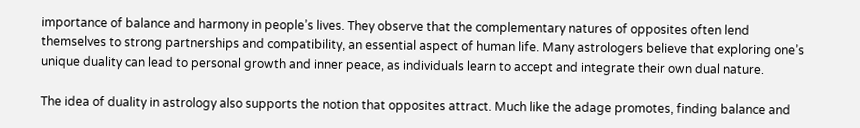importance of balance and harmony in people’s lives. They observe that the complementary natures of opposites often lend themselves to strong partnerships and compatibility, an essential aspect of human life. Many astrologers believe that exploring one’s unique duality can lead to personal growth and inner peace, as individuals learn to accept and integrate their own dual nature.

The idea of duality in astrology also supports the notion that opposites attract. Much like the adage promotes, finding balance and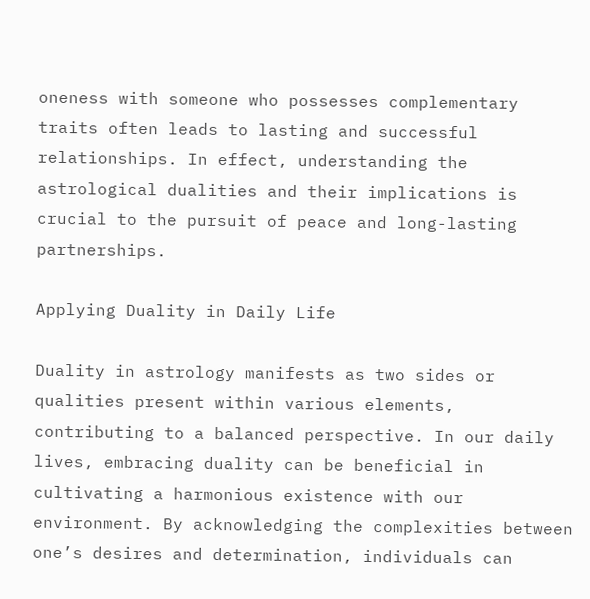oneness with someone who possesses complementary traits often leads to lasting and successful relationships. In effect, understanding the astrological dualities and their implications is crucial to the pursuit of peace and long-lasting partnerships.

Applying Duality in Daily Life

Duality in astrology manifests as two sides or qualities present within various elements, contributing to a balanced perspective. In our daily lives, embracing duality can be beneficial in cultivating a harmonious existence with our environment. By acknowledging the complexities between one’s desires and determination, individuals can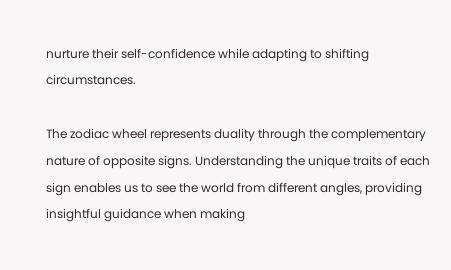nurture their self-confidence while adapting to shifting circumstances.

The zodiac wheel represents duality through the complementary nature of opposite signs. Understanding the unique traits of each sign enables us to see the world from different angles, providing insightful guidance when making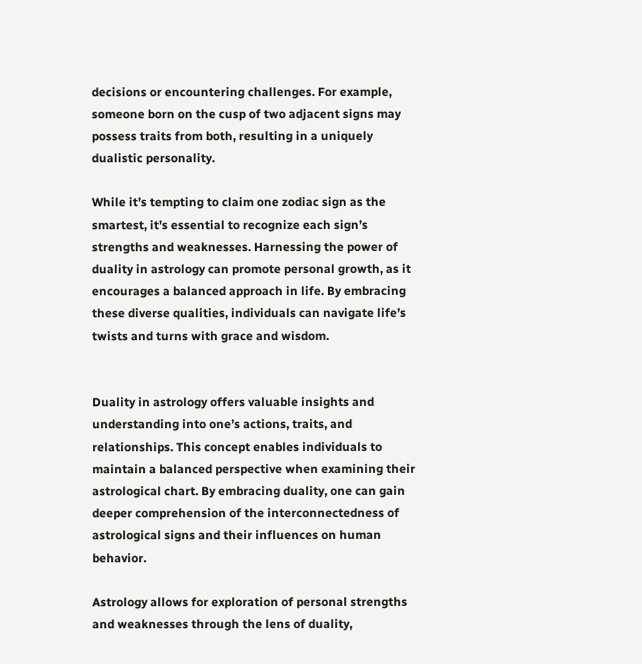decisions or encountering challenges. For example, someone born on the cusp of two adjacent signs may possess traits from both, resulting in a uniquely dualistic personality.

While it’s tempting to claim one zodiac sign as the smartest, it’s essential to recognize each sign’s strengths and weaknesses. Harnessing the power of duality in astrology can promote personal growth, as it encourages a balanced approach in life. By embracing these diverse qualities, individuals can navigate life’s twists and turns with grace and wisdom.


Duality in astrology offers valuable insights and understanding into one’s actions, traits, and relationships. This concept enables individuals to maintain a balanced perspective when examining their astrological chart. By embracing duality, one can gain deeper comprehension of the interconnectedness of astrological signs and their influences on human behavior.

Astrology allows for exploration of personal strengths and weaknesses through the lens of duality,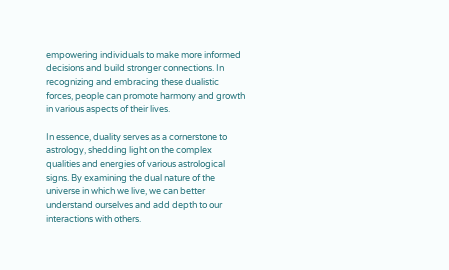empowering individuals to make more informed decisions and build stronger connections. In recognizing and embracing these dualistic forces, people can promote harmony and growth in various aspects of their lives.

In essence, duality serves as a cornerstone to astrology, shedding light on the complex qualities and energies of various astrological signs. By examining the dual nature of the universe in which we live, we can better understand ourselves and add depth to our interactions with others.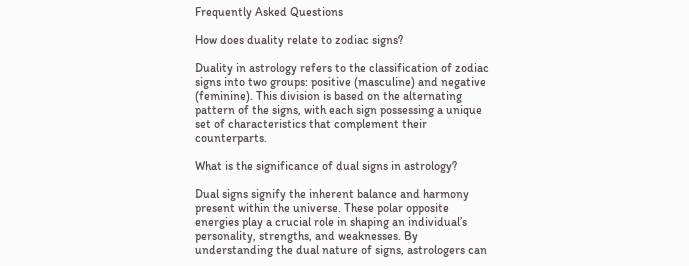Frequently Asked Questions

How does duality relate to zodiac signs?

Duality in astrology refers to the classification of zodiac signs into two groups: positive (masculine) and negative (feminine). This division is based on the alternating pattern of the signs, with each sign possessing a unique set of characteristics that complement their counterparts.

What is the significance of dual signs in astrology?

Dual signs signify the inherent balance and harmony present within the universe. These polar opposite energies play a crucial role in shaping an individual’s personality, strengths, and weaknesses. By understanding the dual nature of signs, astrologers can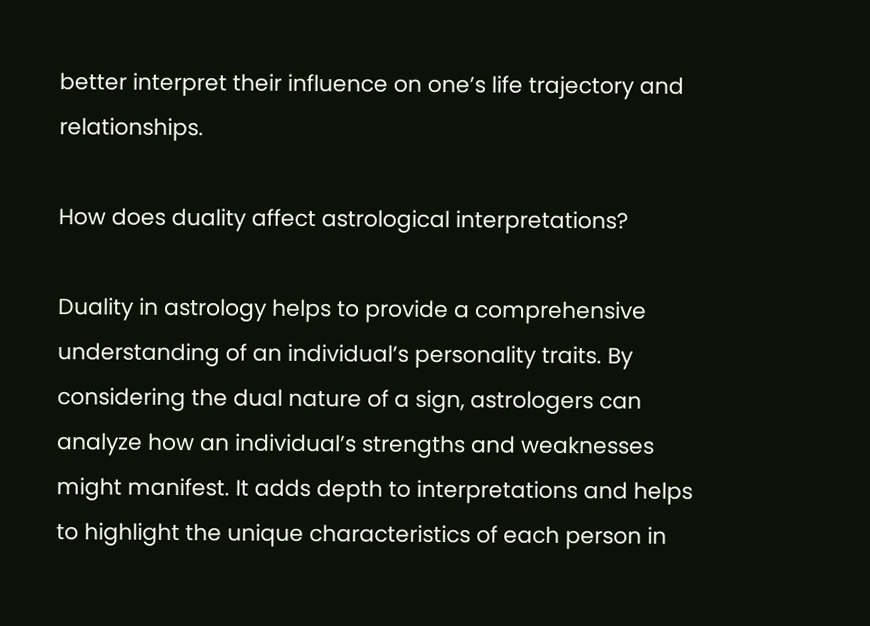better interpret their influence on one’s life trajectory and relationships.

How does duality affect astrological interpretations?

Duality in astrology helps to provide a comprehensive understanding of an individual’s personality traits. By considering the dual nature of a sign, astrologers can analyze how an individual’s strengths and weaknesses might manifest. It adds depth to interpretations and helps to highlight the unique characteristics of each person in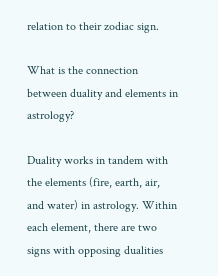relation to their zodiac sign.

What is the connection between duality and elements in astrology?

Duality works in tandem with the elements (fire, earth, air, and water) in astrology. Within each element, there are two signs with opposing dualities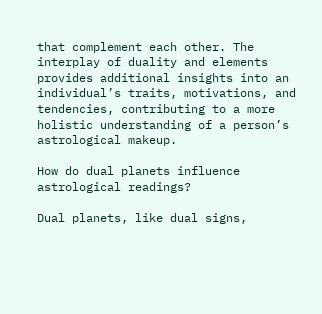that complement each other. The interplay of duality and elements provides additional insights into an individual’s traits, motivations, and tendencies, contributing to a more holistic understanding of a person’s astrological makeup.

How do dual planets influence astrological readings?

Dual planets, like dual signs,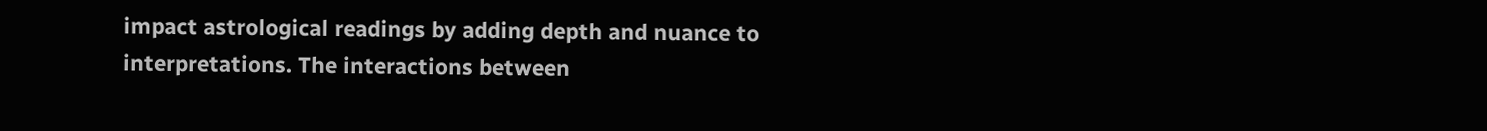impact astrological readings by adding depth and nuance to interpretations. The interactions between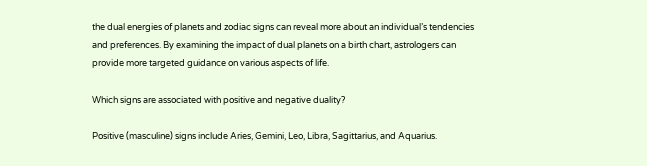the dual energies of planets and zodiac signs can reveal more about an individual’s tendencies and preferences. By examining the impact of dual planets on a birth chart, astrologers can provide more targeted guidance on various aspects of life.

Which signs are associated with positive and negative duality?

Positive (masculine) signs include Aries, Gemini, Leo, Libra, Sagittarius, and Aquarius.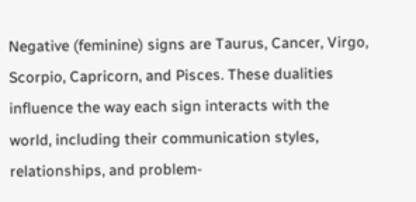Negative (feminine) signs are Taurus, Cancer, Virgo, Scorpio, Capricorn, and Pisces. These dualities influence the way each sign interacts with the world, including their communication styles, relationships, and problem-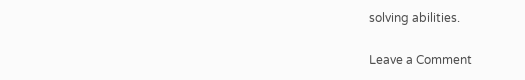solving abilities.

Leave a Comment